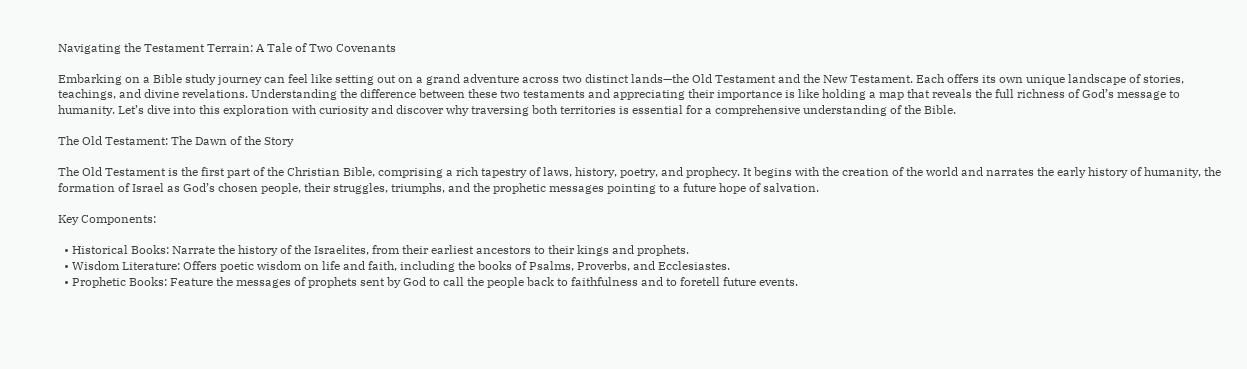Navigating the Testament Terrain: A Tale of Two Covenants

Embarking on a Bible study journey can feel like setting out on a grand adventure across two distinct lands—the Old Testament and the New Testament. Each offers its own unique landscape of stories, teachings, and divine revelations. Understanding the difference between these two testaments and appreciating their importance is like holding a map that reveals the full richness of God’s message to humanity. Let’s dive into this exploration with curiosity and discover why traversing both territories is essential for a comprehensive understanding of the Bible.

The Old Testament: The Dawn of the Story

The Old Testament is the first part of the Christian Bible, comprising a rich tapestry of laws, history, poetry, and prophecy. It begins with the creation of the world and narrates the early history of humanity, the formation of Israel as God’s chosen people, their struggles, triumphs, and the prophetic messages pointing to a future hope of salvation.

Key Components:

  • Historical Books: Narrate the history of the Israelites, from their earliest ancestors to their kings and prophets.
  • Wisdom Literature: Offers poetic wisdom on life and faith, including the books of Psalms, Proverbs, and Ecclesiastes.
  • Prophetic Books: Feature the messages of prophets sent by God to call the people back to faithfulness and to foretell future events.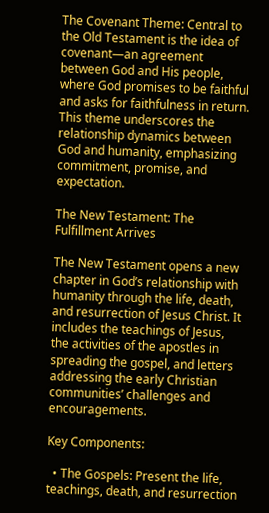The Covenant Theme: Central to the Old Testament is the idea of covenant—an agreement between God and His people, where God promises to be faithful and asks for faithfulness in return. This theme underscores the relationship dynamics between God and humanity, emphasizing commitment, promise, and expectation.

The New Testament: The Fulfillment Arrives

The New Testament opens a new chapter in God’s relationship with humanity through the life, death, and resurrection of Jesus Christ. It includes the teachings of Jesus, the activities of the apostles in spreading the gospel, and letters addressing the early Christian communities’ challenges and encouragements.

Key Components:

  • The Gospels: Present the life, teachings, death, and resurrection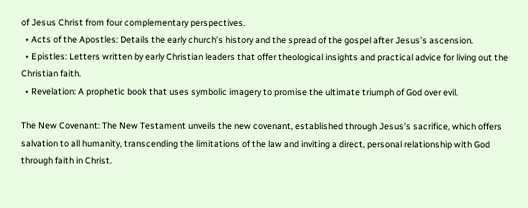of Jesus Christ from four complementary perspectives.
  • Acts of the Apostles: Details the early church’s history and the spread of the gospel after Jesus’s ascension.
  • Epistles: Letters written by early Christian leaders that offer theological insights and practical advice for living out the Christian faith.
  • Revelation: A prophetic book that uses symbolic imagery to promise the ultimate triumph of God over evil.

The New Covenant: The New Testament unveils the new covenant, established through Jesus’s sacrifice, which offers salvation to all humanity, transcending the limitations of the law and inviting a direct, personal relationship with God through faith in Christ.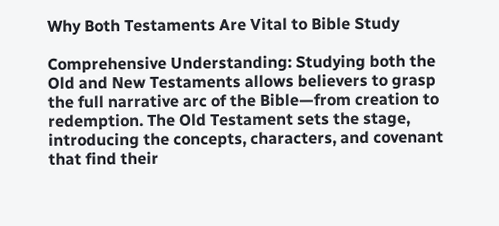Why Both Testaments Are Vital to Bible Study

Comprehensive Understanding: Studying both the Old and New Testaments allows believers to grasp the full narrative arc of the Bible—from creation to redemption. The Old Testament sets the stage, introducing the concepts, characters, and covenant that find their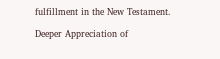fulfillment in the New Testament.

Deeper Appreciation of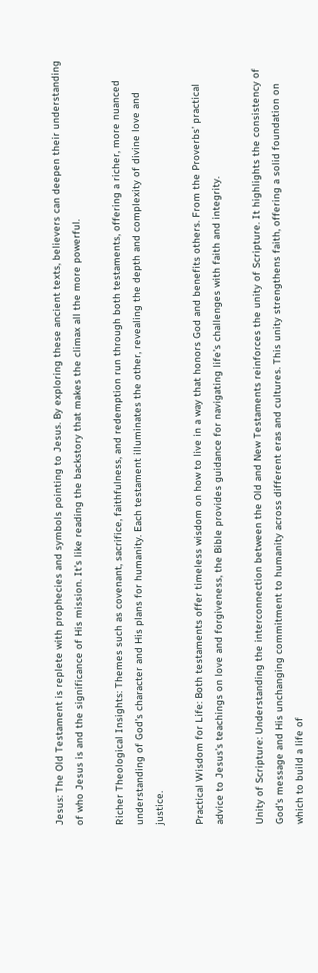Jesus: The Old Testament is replete with prophecies and symbols pointing to Jesus. By exploring these ancient texts, believers can deepen their understanding of who Jesus is and the significance of His mission. It’s like reading the backstory that makes the climax all the more powerful.

Richer Theological Insights: Themes such as covenant, sacrifice, faithfulness, and redemption run through both testaments, offering a richer, more nuanced understanding of God’s character and His plans for humanity. Each testament illuminates the other, revealing the depth and complexity of divine love and justice.

Practical Wisdom for Life: Both testaments offer timeless wisdom on how to live in a way that honors God and benefits others. From the Proverbs’ practical advice to Jesus’s teachings on love and forgiveness, the Bible provides guidance for navigating life’s challenges with faith and integrity.

Unity of Scripture: Understanding the interconnection between the Old and New Testaments reinforces the unity of Scripture. It highlights the consistency of God’s message and His unchanging commitment to humanity across different eras and cultures. This unity strengthens faith, offering a solid foundation on which to build a life of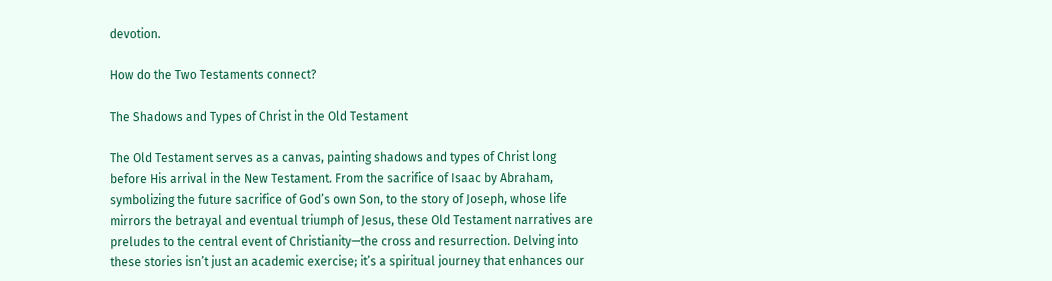devotion.

How do the Two Testaments connect?

The Shadows and Types of Christ in the Old Testament

The Old Testament serves as a canvas, painting shadows and types of Christ long before His arrival in the New Testament. From the sacrifice of Isaac by Abraham, symbolizing the future sacrifice of God’s own Son, to the story of Joseph, whose life mirrors the betrayal and eventual triumph of Jesus, these Old Testament narratives are preludes to the central event of Christianity—the cross and resurrection. Delving into these stories isn’t just an academic exercise; it’s a spiritual journey that enhances our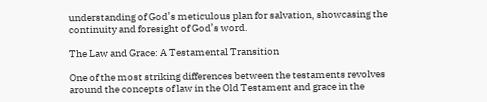understanding of God’s meticulous plan for salvation, showcasing the continuity and foresight of God’s word.

The Law and Grace: A Testamental Transition

One of the most striking differences between the testaments revolves around the concepts of law in the Old Testament and grace in the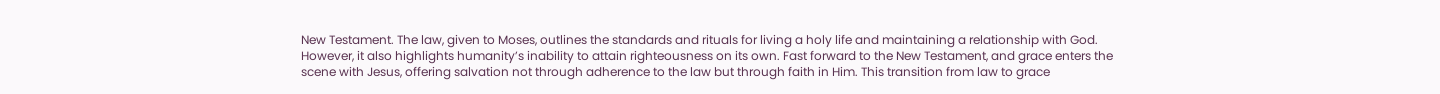New Testament. The law, given to Moses, outlines the standards and rituals for living a holy life and maintaining a relationship with God. However, it also highlights humanity’s inability to attain righteousness on its own. Fast forward to the New Testament, and grace enters the scene with Jesus, offering salvation not through adherence to the law but through faith in Him. This transition from law to grace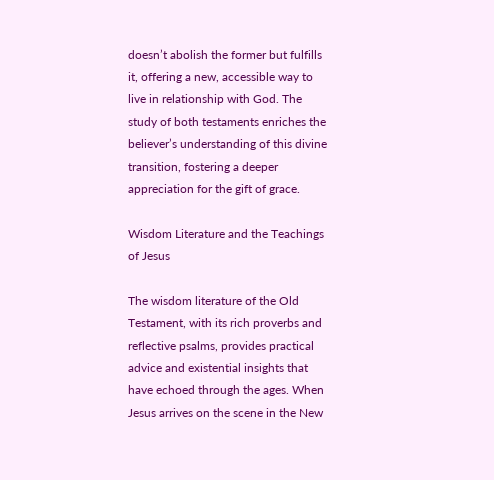doesn’t abolish the former but fulfills it, offering a new, accessible way to live in relationship with God. The study of both testaments enriches the believer’s understanding of this divine transition, fostering a deeper appreciation for the gift of grace.

Wisdom Literature and the Teachings of Jesus

The wisdom literature of the Old Testament, with its rich proverbs and reflective psalms, provides practical advice and existential insights that have echoed through the ages. When Jesus arrives on the scene in the New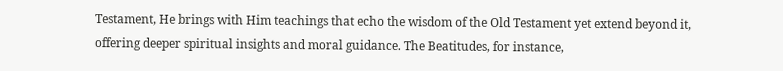Testament, He brings with Him teachings that echo the wisdom of the Old Testament yet extend beyond it, offering deeper spiritual insights and moral guidance. The Beatitudes, for instance,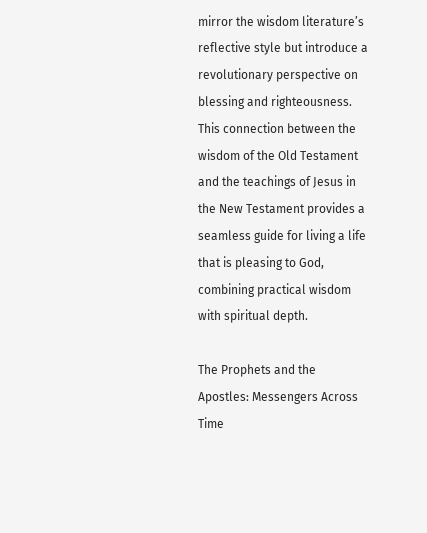mirror the wisdom literature’s reflective style but introduce a revolutionary perspective on blessing and righteousness. This connection between the wisdom of the Old Testament and the teachings of Jesus in the New Testament provides a seamless guide for living a life that is pleasing to God, combining practical wisdom with spiritual depth.

The Prophets and the Apostles: Messengers Across Time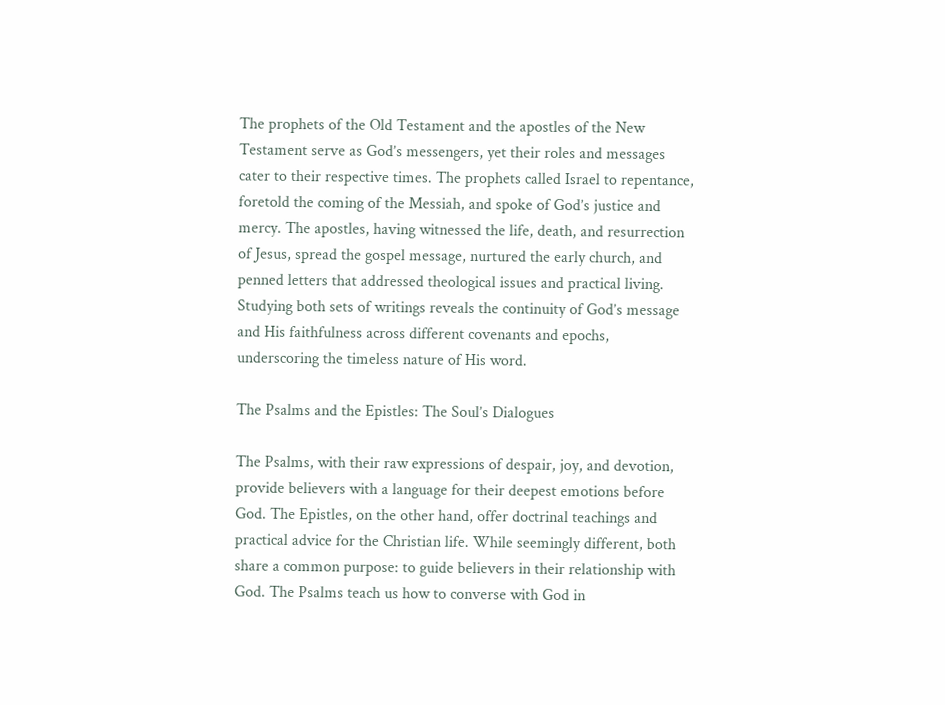The prophets of the Old Testament and the apostles of the New Testament serve as God’s messengers, yet their roles and messages cater to their respective times. The prophets called Israel to repentance, foretold the coming of the Messiah, and spoke of God’s justice and mercy. The apostles, having witnessed the life, death, and resurrection of Jesus, spread the gospel message, nurtured the early church, and penned letters that addressed theological issues and practical living. Studying both sets of writings reveals the continuity of God’s message and His faithfulness across different covenants and epochs, underscoring the timeless nature of His word.

The Psalms and the Epistles: The Soul’s Dialogues

The Psalms, with their raw expressions of despair, joy, and devotion, provide believers with a language for their deepest emotions before God. The Epistles, on the other hand, offer doctrinal teachings and practical advice for the Christian life. While seemingly different, both share a common purpose: to guide believers in their relationship with God. The Psalms teach us how to converse with God in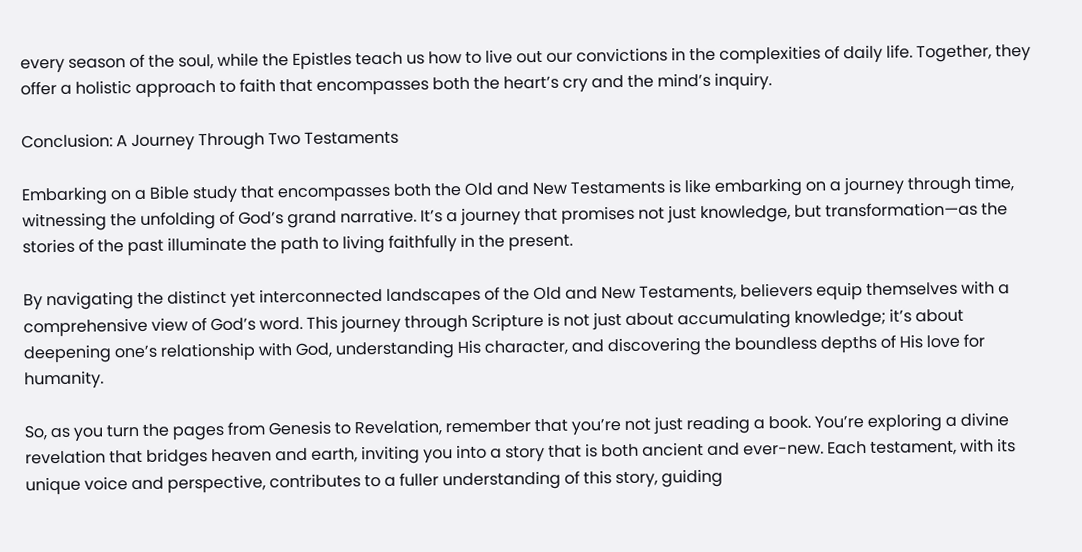every season of the soul, while the Epistles teach us how to live out our convictions in the complexities of daily life. Together, they offer a holistic approach to faith that encompasses both the heart’s cry and the mind’s inquiry.

Conclusion: A Journey Through Two Testaments

Embarking on a Bible study that encompasses both the Old and New Testaments is like embarking on a journey through time, witnessing the unfolding of God’s grand narrative. It’s a journey that promises not just knowledge, but transformation—as the stories of the past illuminate the path to living faithfully in the present.

By navigating the distinct yet interconnected landscapes of the Old and New Testaments, believers equip themselves with a comprehensive view of God’s word. This journey through Scripture is not just about accumulating knowledge; it’s about deepening one’s relationship with God, understanding His character, and discovering the boundless depths of His love for humanity.

So, as you turn the pages from Genesis to Revelation, remember that you’re not just reading a book. You’re exploring a divine revelation that bridges heaven and earth, inviting you into a story that is both ancient and ever-new. Each testament, with its unique voice and perspective, contributes to a fuller understanding of this story, guiding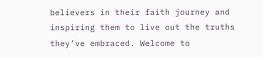believers in their faith journey and inspiring them to live out the truths they’ve embraced. Welcome to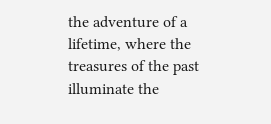the adventure of a lifetime, where the treasures of the past illuminate the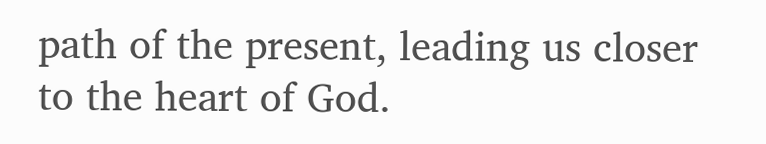path of the present, leading us closer to the heart of God.